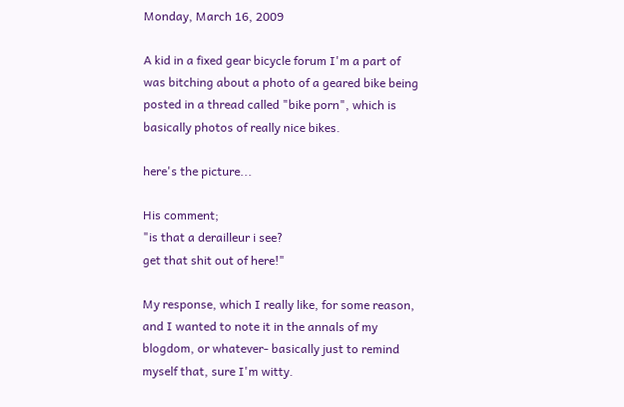Monday, March 16, 2009

A kid in a fixed gear bicycle forum I'm a part of was bitching about a photo of a geared bike being posted in a thread called "bike porn", which is basically photos of really nice bikes.

here's the picture...

His comment;
"is that a derailleur i see?
get that shit out of here!"

My response, which I really like, for some reason, and I wanted to note it in the annals of my blogdom, or whatever- basically just to remind myself that, sure I'm witty.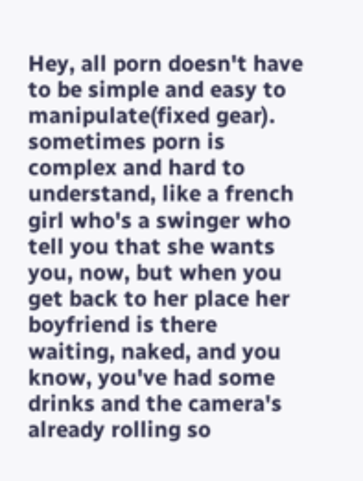Hey, all porn doesn't have to be simple and easy to manipulate(fixed gear). sometimes porn is complex and hard to understand, like a french girl who's a swinger who tell you that she wants you, now, but when you get back to her place her boyfriend is there waiting, naked, and you know, you've had some drinks and the camera's already rolling so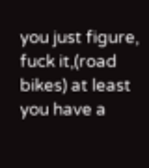you just figure, fuck it,(road bikes) at least you have a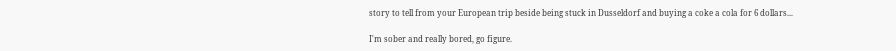story to tell from your European trip beside being stuck in Dusseldorf and buying a coke a cola for 6 dollars...

I'm sober and really bored, go figure.